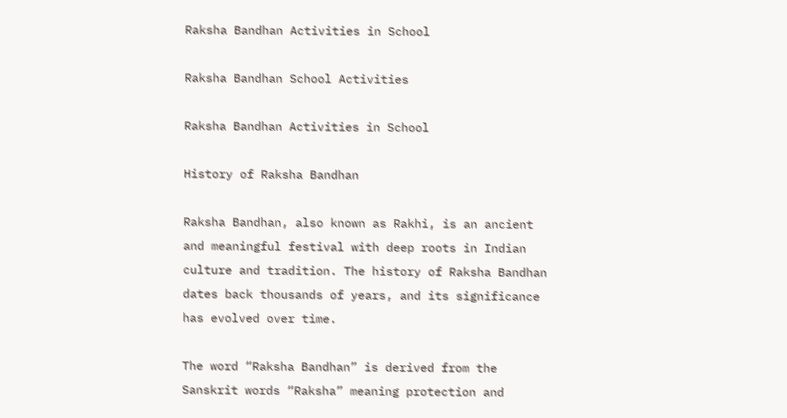Raksha Bandhan Activities in School

Raksha Bandhan School Activities

Raksha Bandhan Activities in School

History of Raksha Bandhan

Raksha Bandhan, also known as Rakhi, is an ancient and meaningful festival with deep roots in Indian culture and tradition. The history of Raksha Bandhan dates back thousands of years, and its significance has evolved over time.

The word “Raksha Bandhan” is derived from the Sanskrit words “Raksha” meaning protection and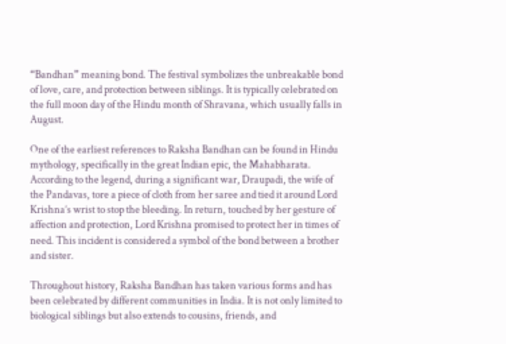“Bandhan” meaning bond. The festival symbolizes the unbreakable bond of love, care, and protection between siblings. It is typically celebrated on the full moon day of the Hindu month of Shravana, which usually falls in August.

One of the earliest references to Raksha Bandhan can be found in Hindu mythology, specifically in the great Indian epic, the Mahabharata. According to the legend, during a significant war, Draupadi, the wife of the Pandavas, tore a piece of cloth from her saree and tied it around Lord Krishna’s wrist to stop the bleeding. In return, touched by her gesture of affection and protection, Lord Krishna promised to protect her in times of need. This incident is considered a symbol of the bond between a brother and sister.

Throughout history, Raksha Bandhan has taken various forms and has been celebrated by different communities in India. It is not only limited to biological siblings but also extends to cousins, friends, and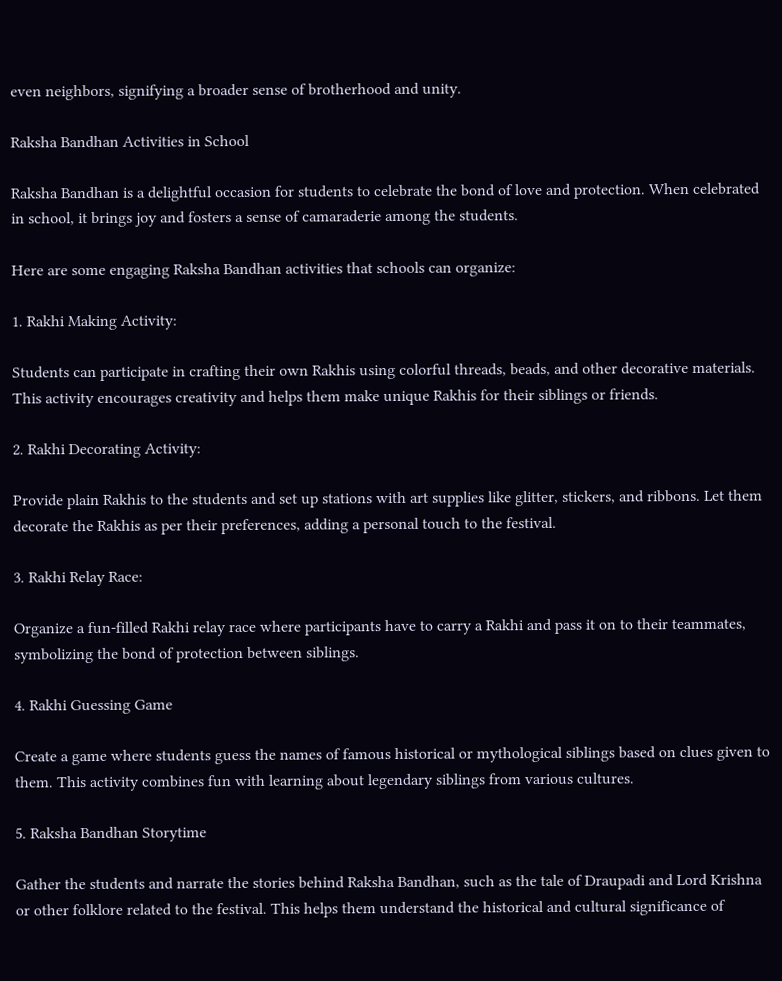even neighbors, signifying a broader sense of brotherhood and unity.

Raksha Bandhan Activities in School

Raksha Bandhan is a delightful occasion for students to celebrate the bond of love and protection. When celebrated in school, it brings joy and fosters a sense of camaraderie among the students.

Here are some engaging Raksha Bandhan activities that schools can organize:

1. Rakhi Making Activity:

Students can participate in crafting their own Rakhis using colorful threads, beads, and other decorative materials. This activity encourages creativity and helps them make unique Rakhis for their siblings or friends.

2. Rakhi Decorating Activity:

Provide plain Rakhis to the students and set up stations with art supplies like glitter, stickers, and ribbons. Let them decorate the Rakhis as per their preferences, adding a personal touch to the festival.

3. Rakhi Relay Race:

Organize a fun-filled Rakhi relay race where participants have to carry a Rakhi and pass it on to their teammates, symbolizing the bond of protection between siblings.

4. Rakhi Guessing Game

Create a game where students guess the names of famous historical or mythological siblings based on clues given to them. This activity combines fun with learning about legendary siblings from various cultures.

5. Raksha Bandhan Storytime

Gather the students and narrate the stories behind Raksha Bandhan, such as the tale of Draupadi and Lord Krishna or other folklore related to the festival. This helps them understand the historical and cultural significance of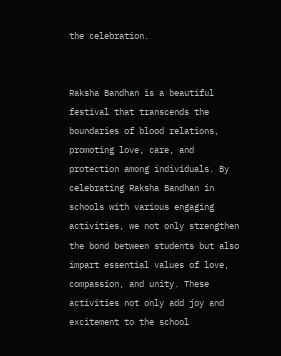the celebration.


Raksha Bandhan is a beautiful festival that transcends the boundaries of blood relations, promoting love, care, and protection among individuals. By celebrating Raksha Bandhan in schools with various engaging activities, we not only strengthen the bond between students but also impart essential values of love, compassion, and unity. These activities not only add joy and excitement to the school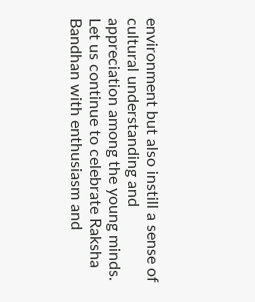environment but also instill a sense of cultural understanding and appreciation among the young minds. Let us continue to celebrate Raksha Bandhan with enthusiasm and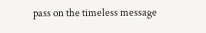pass on the timeless message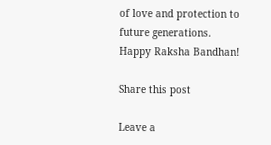of love and protection to future generations. Happy Raksha Bandhan!

Share this post

Leave a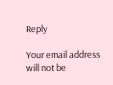Reply

Your email address will not be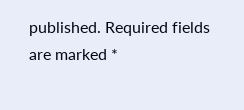published. Required fields are marked *